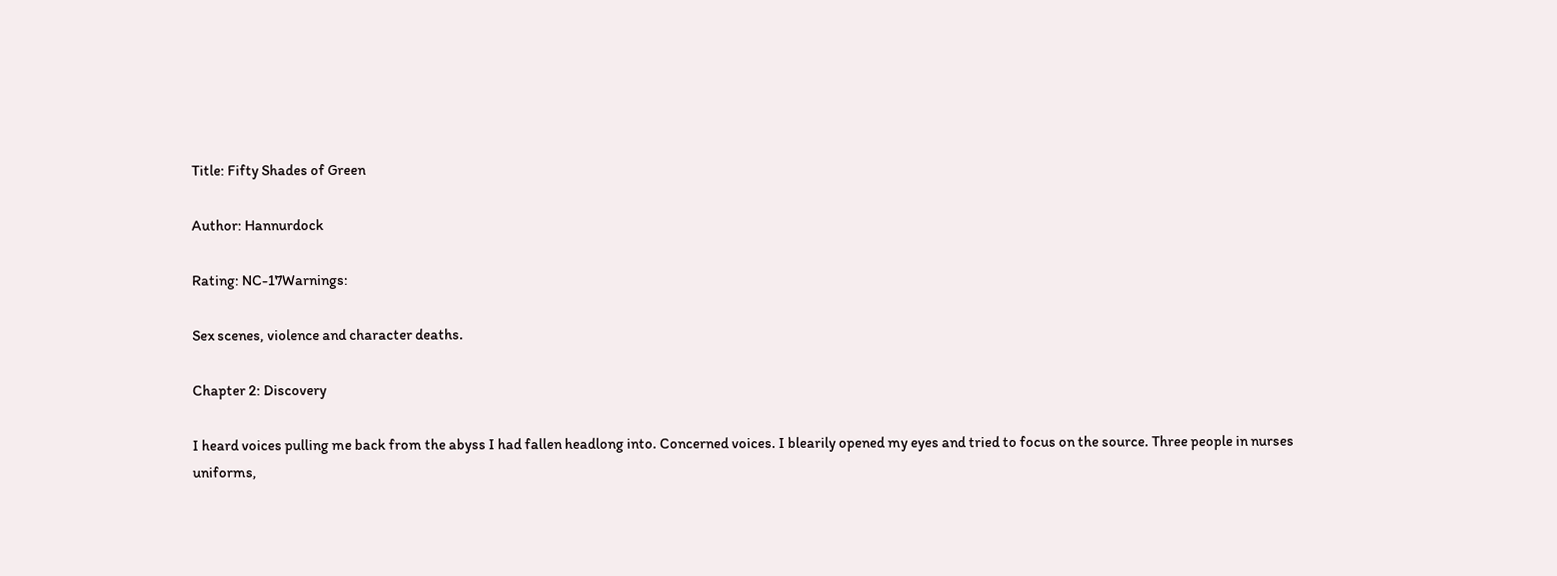Title: Fifty Shades of Green

Author: Hannurdock

Rating: NC-17Warnings:

Sex scenes, violence and character deaths.

Chapter 2: Discovery

I heard voices pulling me back from the abyss I had fallen headlong into. Concerned voices. I blearily opened my eyes and tried to focus on the source. Three people in nurses uniforms,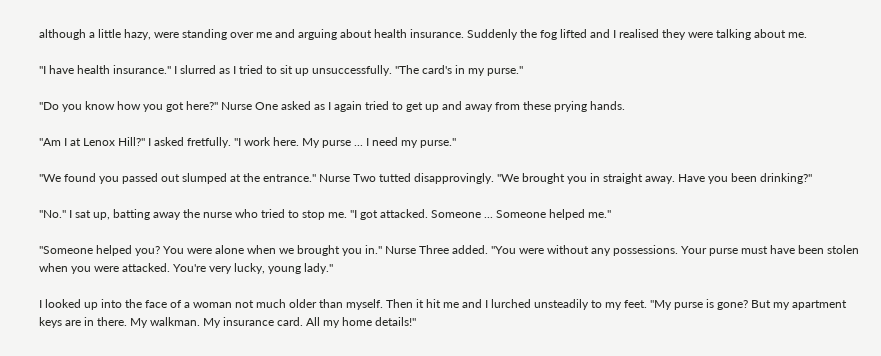although a little hazy, were standing over me and arguing about health insurance. Suddenly the fog lifted and I realised they were talking about me.

"I have health insurance." I slurred as I tried to sit up unsuccessfully. "The card's in my purse."

"Do you know how you got here?" Nurse One asked as I again tried to get up and away from these prying hands.

"Am I at Lenox Hill?" I asked fretfully. "I work here. My purse ... I need my purse."

"We found you passed out slumped at the entrance." Nurse Two tutted disapprovingly. "We brought you in straight away. Have you been drinking?"

"No." I sat up, batting away the nurse who tried to stop me. "I got attacked. Someone ... Someone helped me."

"Someone helped you? You were alone when we brought you in." Nurse Three added. "You were without any possessions. Your purse must have been stolen when you were attacked. You're very lucky, young lady."

I looked up into the face of a woman not much older than myself. Then it hit me and I lurched unsteadily to my feet. "My purse is gone? But my apartment keys are in there. My walkman. My insurance card. All my home details!"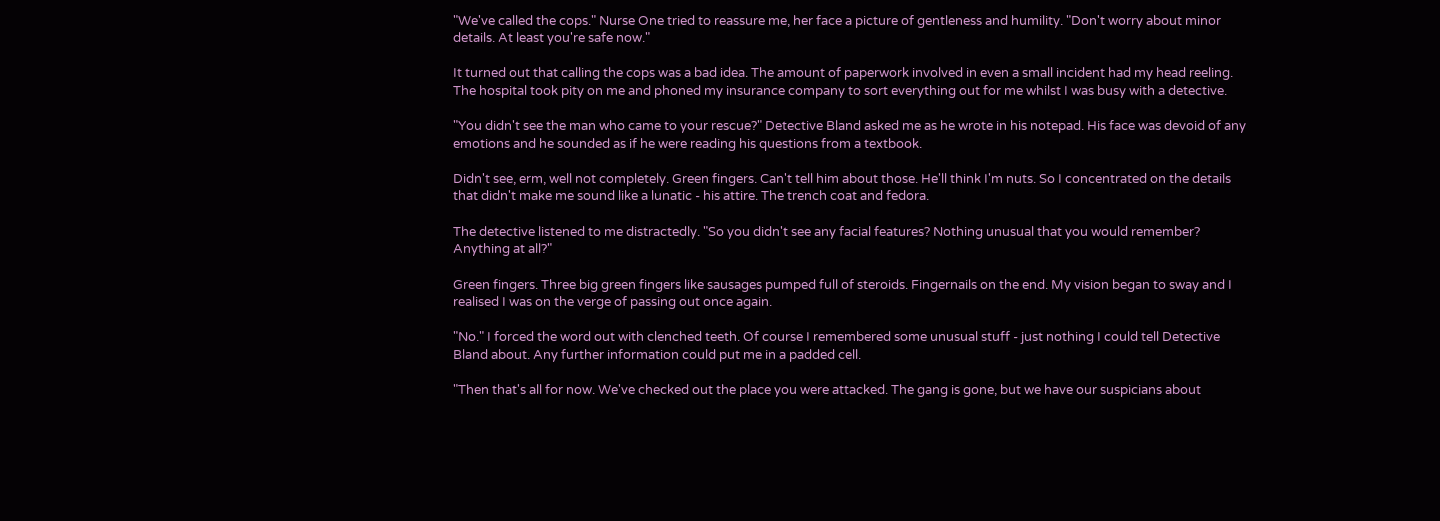"We've called the cops." Nurse One tried to reassure me, her face a picture of gentleness and humility. "Don't worry about minor details. At least you're safe now."

It turned out that calling the cops was a bad idea. The amount of paperwork involved in even a small incident had my head reeling. The hospital took pity on me and phoned my insurance company to sort everything out for me whilst I was busy with a detective.

"You didn't see the man who came to your rescue?" Detective Bland asked me as he wrote in his notepad. His face was devoid of any emotions and he sounded as if he were reading his questions from a textbook.

Didn't see, erm, well not completely. Green fingers. Can't tell him about those. He'll think I'm nuts. So I concentrated on the details that didn't make me sound like a lunatic - his attire. The trench coat and fedora.

The detective listened to me distractedly. "So you didn't see any facial features? Nothing unusual that you would remember? Anything at all?"

Green fingers. Three big green fingers like sausages pumped full of steroids. Fingernails on the end. My vision began to sway and I realised I was on the verge of passing out once again.

"No." I forced the word out with clenched teeth. Of course I remembered some unusual stuff - just nothing I could tell Detective Bland about. Any further information could put me in a padded cell.

"Then that's all for now. We've checked out the place you were attacked. The gang is gone, but we have our suspicians about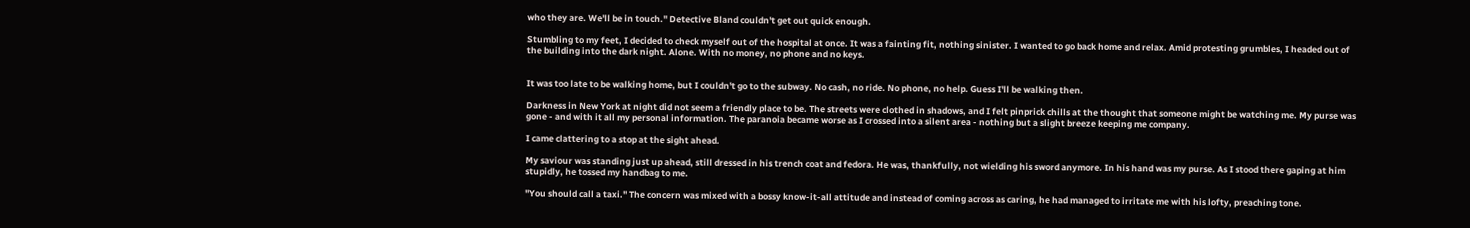who they are. We'll be in touch." Detective Bland couldn't get out quick enough.

Stumbling to my feet, I decided to check myself out of the hospital at once. It was a fainting fit, nothing sinister. I wanted to go back home and relax. Amid protesting grumbles, I headed out of the building into the dark night. Alone. With no money, no phone and no keys.


It was too late to be walking home, but I couldn't go to the subway. No cash, no ride. No phone, no help. Guess I'll be walking then.

Darkness in New York at night did not seem a friendly place to be. The streets were clothed in shadows, and I felt pinprick chills at the thought that someone might be watching me. My purse was gone - and with it all my personal information. The paranoia became worse as I crossed into a silent area - nothing but a slight breeze keeping me company.

I came clattering to a stop at the sight ahead.

My saviour was standing just up ahead, still dressed in his trench coat and fedora. He was, thankfully, not wielding his sword anymore. In his hand was my purse. As I stood there gaping at him stupidly, he tossed my handbag to me.

"You should call a taxi." The concern was mixed with a bossy know-it-all attitude and instead of coming across as caring, he had managed to irritate me with his lofty, preaching tone.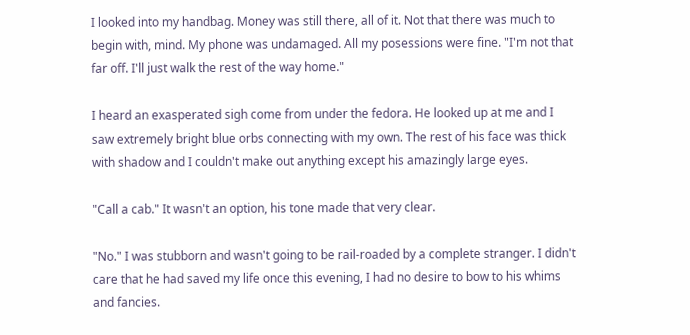I looked into my handbag. Money was still there, all of it. Not that there was much to begin with, mind. My phone was undamaged. All my posessions were fine. "I'm not that far off. I'll just walk the rest of the way home."

I heard an exasperated sigh come from under the fedora. He looked up at me and I saw extremely bright blue orbs connecting with my own. The rest of his face was thick with shadow and I couldn't make out anything except his amazingly large eyes.

"Call a cab." It wasn't an option, his tone made that very clear.

"No." I was stubborn and wasn't going to be rail-roaded by a complete stranger. I didn't care that he had saved my life once this evening, I had no desire to bow to his whims and fancies.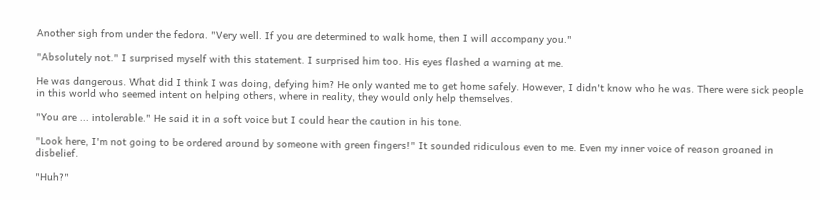Another sigh from under the fedora. "Very well. If you are determined to walk home, then I will accompany you."

"Absolutely not." I surprised myself with this statement. I surprised him too. His eyes flashed a warning at me.

He was dangerous. What did I think I was doing, defying him? He only wanted me to get home safely. However, I didn't know who he was. There were sick people in this world who seemed intent on helping others, where in reality, they would only help themselves.

"You are ... intolerable." He said it in a soft voice but I could hear the caution in his tone.

"Look here, I'm not going to be ordered around by someone with green fingers!" It sounded ridiculous even to me. Even my inner voice of reason groaned in disbelief.

"Huh?"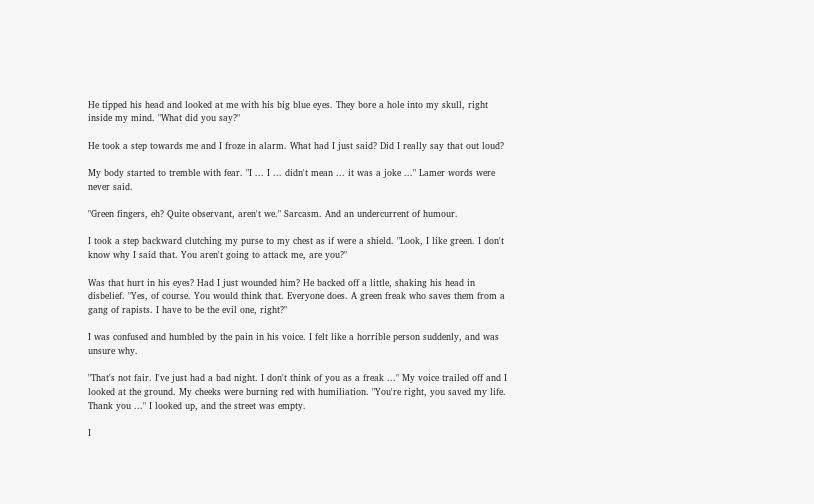He tipped his head and looked at me with his big blue eyes. They bore a hole into my skull, right inside my mind. "What did you say?"

He took a step towards me and I froze in alarm. What had I just said? Did I really say that out loud?

My body started to tremble with fear. "I ... I ... didn't mean ... it was a joke ..." Lamer words were never said.

"Green fingers, eh? Quite observant, aren't we." Sarcasm. And an undercurrent of humour.

I took a step backward clutching my purse to my chest as if were a shield. "Look, I like green. I don't know why I said that. You aren't going to attack me, are you?"

Was that hurt in his eyes? Had I just wounded him? He backed off a little, shaking his head in disbelief. "Yes, of course. You would think that. Everyone does. A green freak who saves them from a gang of rapists. I have to be the evil one, right?"

I was confused and humbled by the pain in his voice. I felt like a horrible person suddenly, and was unsure why.

"That's not fair. I've just had a bad night. I don't think of you as a freak ..." My voice trailed off and I looked at the ground. My cheeks were burning red with humiliation. "You're right, you saved my life. Thank you ..." I looked up, and the street was empty.

I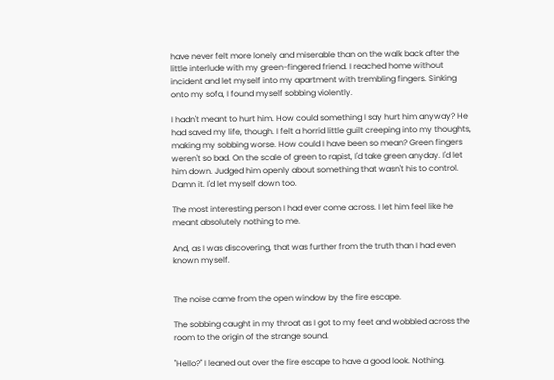have never felt more lonely and miserable than on the walk back after the little interlude with my green-fingered friend. I reached home without incident and let myself into my apartment with trembling fingers. Sinking onto my sofa, I found myself sobbing violently.

I hadn't meant to hurt him. How could something I say hurt him anyway? He had saved my life, though. I felt a horrid little guilt creeping into my thoughts, making my sobbing worse. How could I have been so mean? Green fingers weren't so bad. On the scale of green to rapist, I'd take green anyday. I'd let him down. Judged him openly about something that wasn't his to control. Damn it. I'd let myself down too.

The most interesting person I had ever come across. I let him feel like he meant absolutely nothing to me.

And, as I was discovering, that was further from the truth than I had even known myself.


The noise came from the open window by the fire escape.

The sobbing caught in my throat as I got to my feet and wobbled across the room to the origin of the strange sound.

"Hello?" I leaned out over the fire escape to have a good look. Nothing.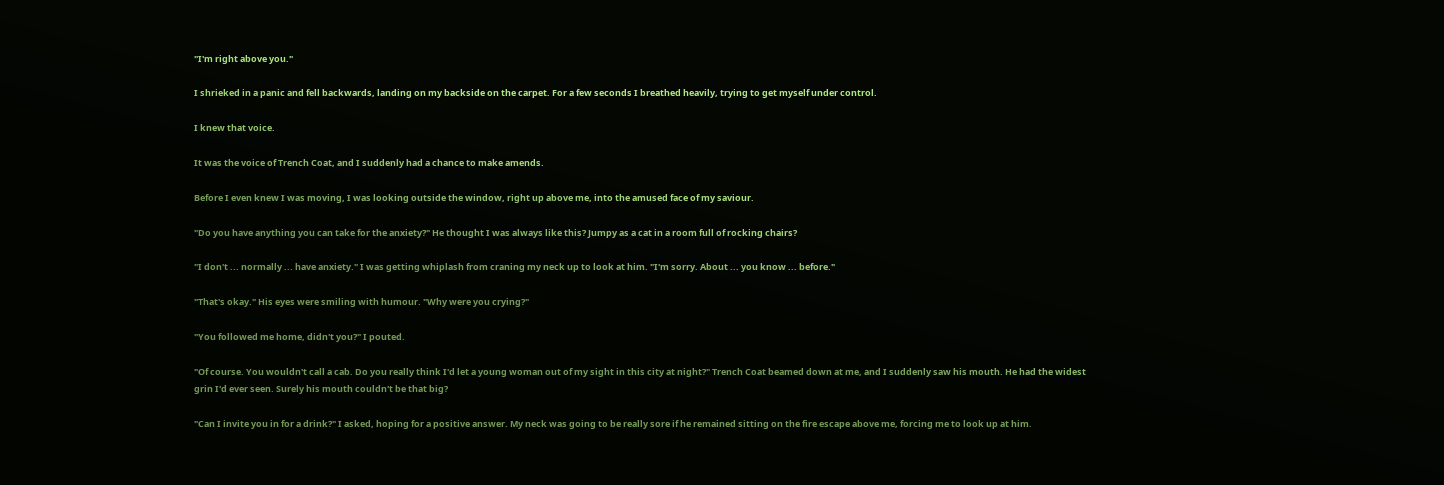"I'm right above you."

I shrieked in a panic and fell backwards, landing on my backside on the carpet. For a few seconds I breathed heavily, trying to get myself under control.

I knew that voice.

It was the voice of Trench Coat, and I suddenly had a chance to make amends.

Before I even knew I was moving, I was looking outside the window, right up above me, into the amused face of my saviour.

"Do you have anything you can take for the anxiety?" He thought I was always like this? Jumpy as a cat in a room full of rocking chairs?

"I don't ... normally ... have anxiety." I was getting whiplash from craning my neck up to look at him. "I'm sorry. About ... you know ... before."

"That's okay." His eyes were smiling with humour. "Why were you crying?"

"You followed me home, didn't you?" I pouted.

"Of course. You wouldn't call a cab. Do you really think I'd let a young woman out of my sight in this city at night?" Trench Coat beamed down at me, and I suddenly saw his mouth. He had the widest grin I'd ever seen. Surely his mouth couldn't be that big?

"Can I invite you in for a drink?" I asked, hoping for a positive answer. My neck was going to be really sore if he remained sitting on the fire escape above me, forcing me to look up at him.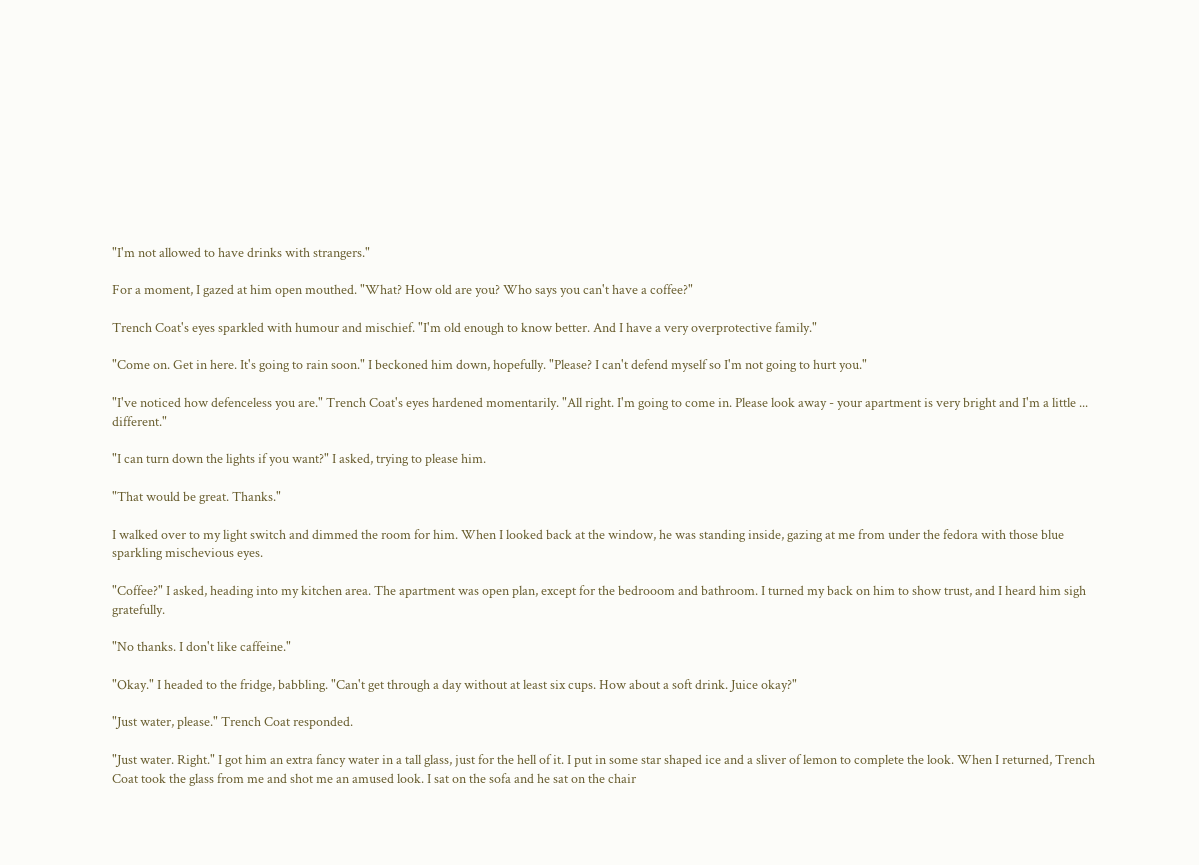"I'm not allowed to have drinks with strangers."

For a moment, I gazed at him open mouthed. "What? How old are you? Who says you can't have a coffee?"

Trench Coat's eyes sparkled with humour and mischief. "I'm old enough to know better. And I have a very overprotective family."

"Come on. Get in here. It's going to rain soon." I beckoned him down, hopefully. "Please? I can't defend myself so I'm not going to hurt you."

"I've noticed how defenceless you are." Trench Coat's eyes hardened momentarily. "All right. I'm going to come in. Please look away - your apartment is very bright and I'm a little ... different."

"I can turn down the lights if you want?" I asked, trying to please him.

"That would be great. Thanks."

I walked over to my light switch and dimmed the room for him. When I looked back at the window, he was standing inside, gazing at me from under the fedora with those blue sparkling mischevious eyes.

"Coffee?" I asked, heading into my kitchen area. The apartment was open plan, except for the bedrooom and bathroom. I turned my back on him to show trust, and I heard him sigh gratefully.

"No thanks. I don't like caffeine."

"Okay." I headed to the fridge, babbling. "Can't get through a day without at least six cups. How about a soft drink. Juice okay?"

"Just water, please." Trench Coat responded.

"Just water. Right." I got him an extra fancy water in a tall glass, just for the hell of it. I put in some star shaped ice and a sliver of lemon to complete the look. When I returned, Trench Coat took the glass from me and shot me an amused look. I sat on the sofa and he sat on the chair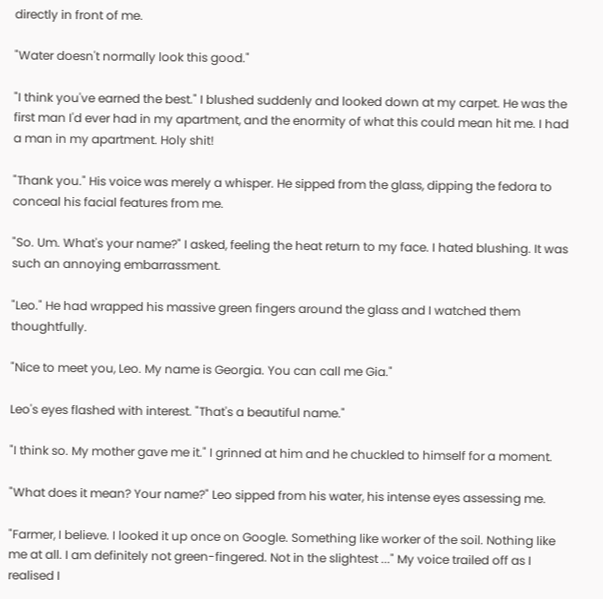directly in front of me.

"Water doesn't normally look this good."

"I think you've earned the best." I blushed suddenly and looked down at my carpet. He was the first man I'd ever had in my apartment, and the enormity of what this could mean hit me. I had a man in my apartment. Holy shit!

"Thank you." His voice was merely a whisper. He sipped from the glass, dipping the fedora to conceal his facial features from me.

"So. Um. What's your name?" I asked, feeling the heat return to my face. I hated blushing. It was such an annoying embarrassment.

"Leo." He had wrapped his massive green fingers around the glass and I watched them thoughtfully.

"Nice to meet you, Leo. My name is Georgia. You can call me Gia."

Leo's eyes flashed with interest. "That's a beautiful name."

"I think so. My mother gave me it." I grinned at him and he chuckled to himself for a moment.

"What does it mean? Your name?" Leo sipped from his water, his intense eyes assessing me.

"Farmer, I believe. I looked it up once on Google. Something like worker of the soil. Nothing like me at all. I am definitely not green-fingered. Not in the slightest ..." My voice trailed off as I realised I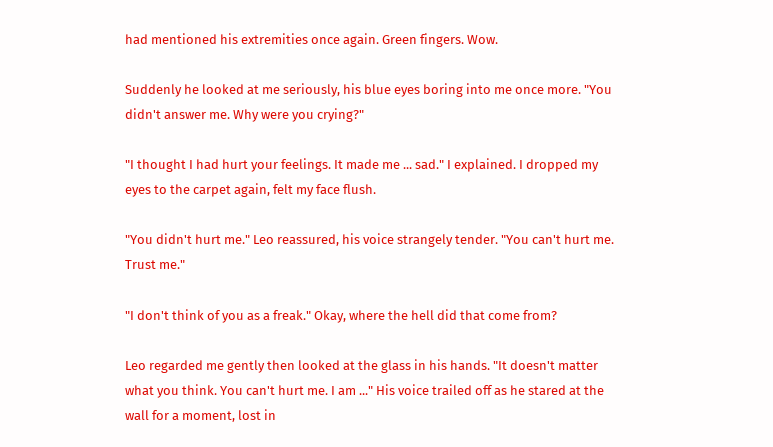had mentioned his extremities once again. Green fingers. Wow.

Suddenly he looked at me seriously, his blue eyes boring into me once more. "You didn't answer me. Why were you crying?"

"I thought I had hurt your feelings. It made me ... sad." I explained. I dropped my eyes to the carpet again, felt my face flush.

"You didn't hurt me." Leo reassured, his voice strangely tender. "You can't hurt me. Trust me."

"I don't think of you as a freak." Okay, where the hell did that come from?

Leo regarded me gently then looked at the glass in his hands. "It doesn't matter what you think. You can't hurt me. I am ..." His voice trailed off as he stared at the wall for a moment, lost in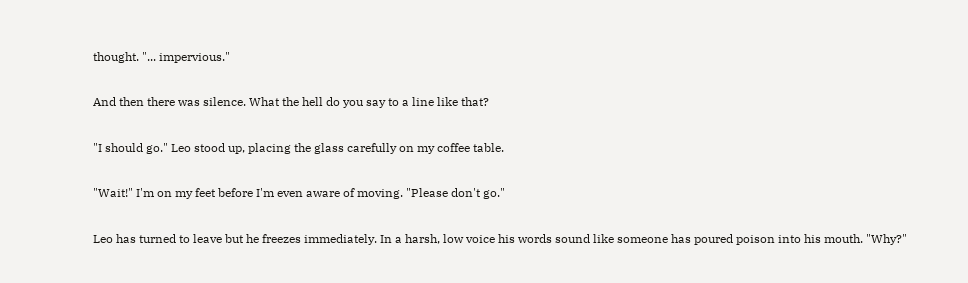thought. "... impervious."

And then there was silence. What the hell do you say to a line like that?

"I should go." Leo stood up, placing the glass carefully on my coffee table.

"Wait!" I'm on my feet before I'm even aware of moving. "Please don't go."

Leo has turned to leave but he freezes immediately. In a harsh, low voice his words sound like someone has poured poison into his mouth. "Why?"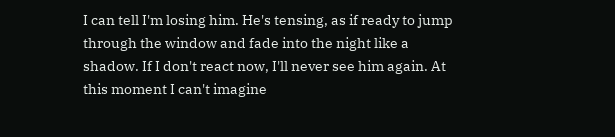I can tell I'm losing him. He's tensing, as if ready to jump through the window and fade into the night like a shadow. If I don't react now, I'll never see him again. At this moment I can't imagine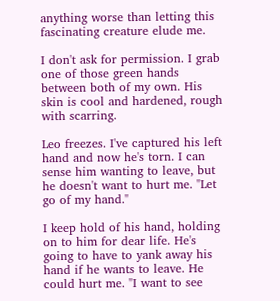anything worse than letting this fascinating creature elude me.

I don't ask for permission. I grab one of those green hands between both of my own. His skin is cool and hardened, rough with scarring.

Leo freezes. I've captured his left hand and now he's torn. I can sense him wanting to leave, but he doesn't want to hurt me. "Let go of my hand."

I keep hold of his hand, holding on to him for dear life. He's going to have to yank away his hand if he wants to leave. He could hurt me. "I want to see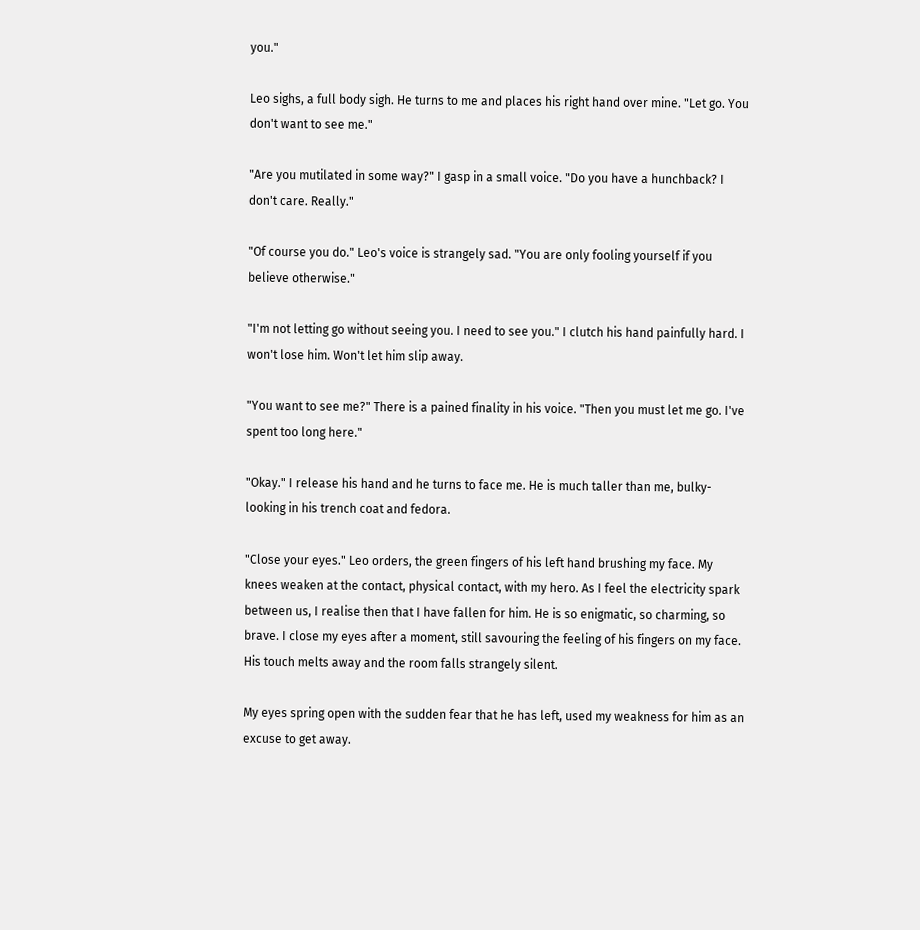you."

Leo sighs, a full body sigh. He turns to me and places his right hand over mine. "Let go. You don't want to see me."

"Are you mutilated in some way?" I gasp in a small voice. "Do you have a hunchback? I don't care. Really."

"Of course you do." Leo's voice is strangely sad. "You are only fooling yourself if you believe otherwise."

"I'm not letting go without seeing you. I need to see you." I clutch his hand painfully hard. I won't lose him. Won't let him slip away.

"You want to see me?" There is a pained finality in his voice. "Then you must let me go. I've spent too long here."

"Okay." I release his hand and he turns to face me. He is much taller than me, bulky-looking in his trench coat and fedora.

"Close your eyes." Leo orders, the green fingers of his left hand brushing my face. My knees weaken at the contact, physical contact, with my hero. As I feel the electricity spark between us, I realise then that I have fallen for him. He is so enigmatic, so charming, so brave. I close my eyes after a moment, still savouring the feeling of his fingers on my face. His touch melts away and the room falls strangely silent.

My eyes spring open with the sudden fear that he has left, used my weakness for him as an excuse to get away.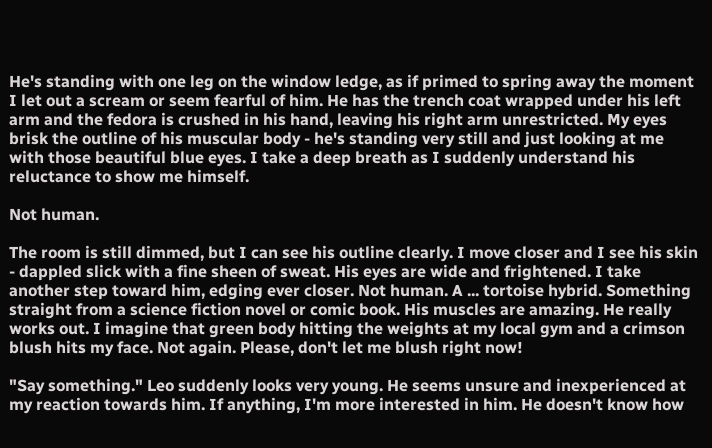He's standing with one leg on the window ledge, as if primed to spring away the moment I let out a scream or seem fearful of him. He has the trench coat wrapped under his left arm and the fedora is crushed in his hand, leaving his right arm unrestricted. My eyes brisk the outline of his muscular body - he's standing very still and just looking at me with those beautiful blue eyes. I take a deep breath as I suddenly understand his reluctance to show me himself.

Not human.

The room is still dimmed, but I can see his outline clearly. I move closer and I see his skin - dappled slick with a fine sheen of sweat. His eyes are wide and frightened. I take another step toward him, edging ever closer. Not human. A ... tortoise hybrid. Something straight from a science fiction novel or comic book. His muscles are amazing. He really works out. I imagine that green body hitting the weights at my local gym and a crimson blush hits my face. Not again. Please, don't let me blush right now!

"Say something." Leo suddenly looks very young. He seems unsure and inexperienced at my reaction towards him. If anything, I'm more interested in him. He doesn't know how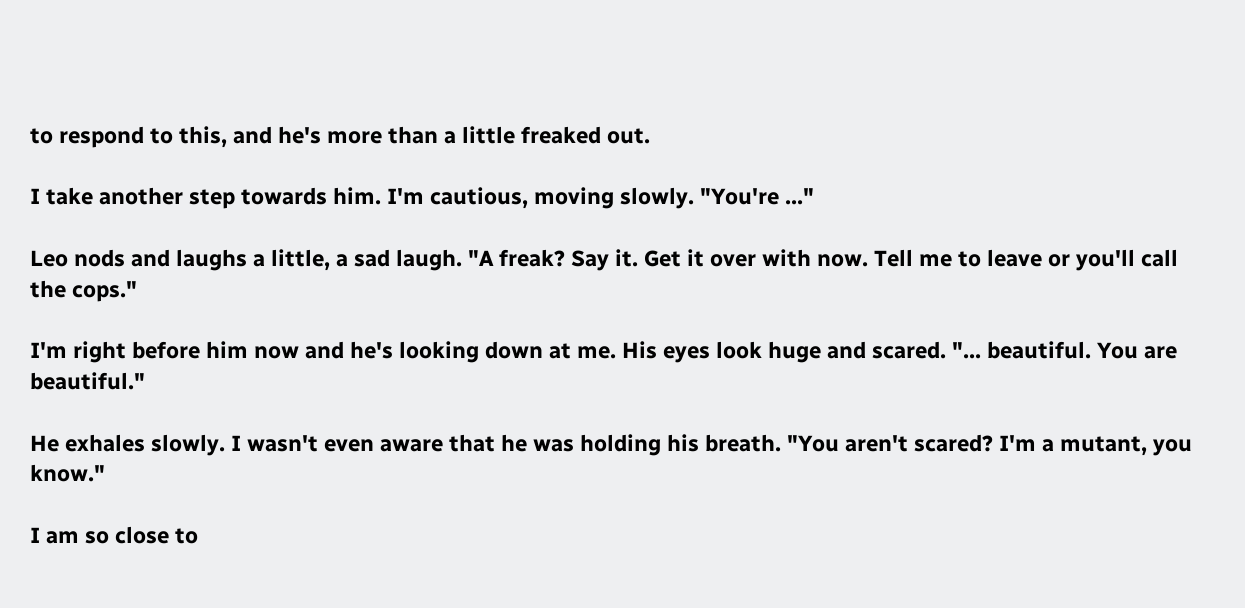to respond to this, and he's more than a little freaked out.

I take another step towards him. I'm cautious, moving slowly. "You're ..."

Leo nods and laughs a little, a sad laugh. "A freak? Say it. Get it over with now. Tell me to leave or you'll call the cops."

I'm right before him now and he's looking down at me. His eyes look huge and scared. "... beautiful. You are beautiful."

He exhales slowly. I wasn't even aware that he was holding his breath. "You aren't scared? I'm a mutant, you know."

I am so close to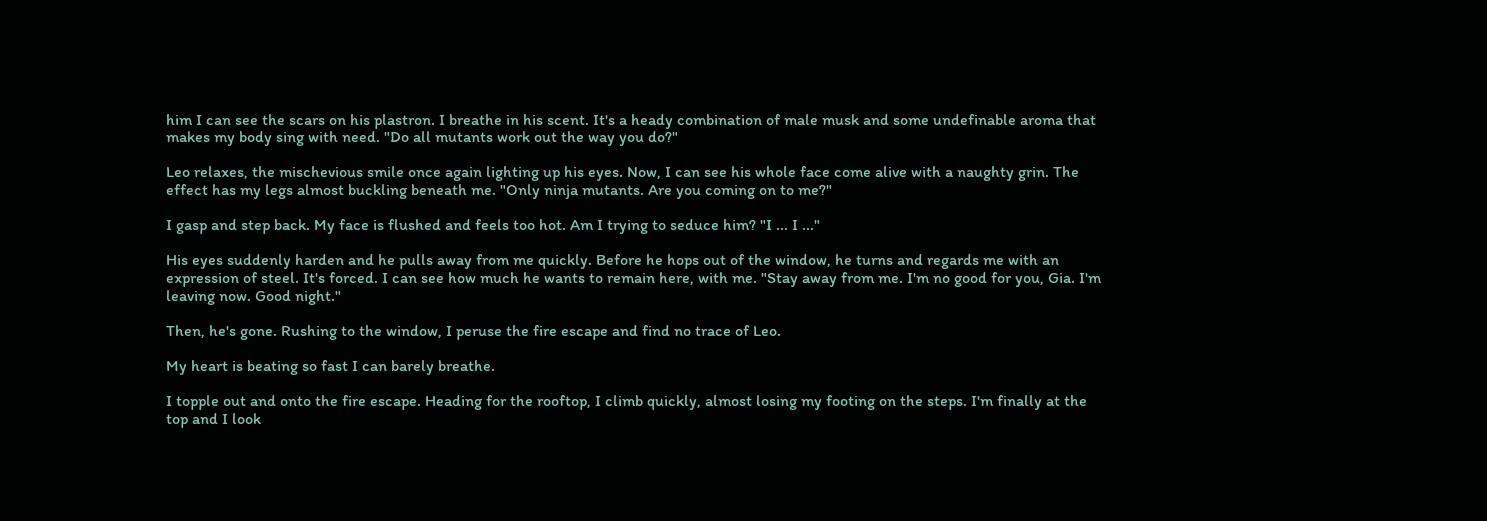him I can see the scars on his plastron. I breathe in his scent. It's a heady combination of male musk and some undefinable aroma that makes my body sing with need. "Do all mutants work out the way you do?"

Leo relaxes, the mischevious smile once again lighting up his eyes. Now, I can see his whole face come alive with a naughty grin. The effect has my legs almost buckling beneath me. "Only ninja mutants. Are you coming on to me?"

I gasp and step back. My face is flushed and feels too hot. Am I trying to seduce him? "I ... I ..."

His eyes suddenly harden and he pulls away from me quickly. Before he hops out of the window, he turns and regards me with an expression of steel. It's forced. I can see how much he wants to remain here, with me. "Stay away from me. I'm no good for you, Gia. I'm leaving now. Good night."

Then, he's gone. Rushing to the window, I peruse the fire escape and find no trace of Leo.

My heart is beating so fast I can barely breathe.

I topple out and onto the fire escape. Heading for the rooftop, I climb quickly, almost losing my footing on the steps. I'm finally at the top and I look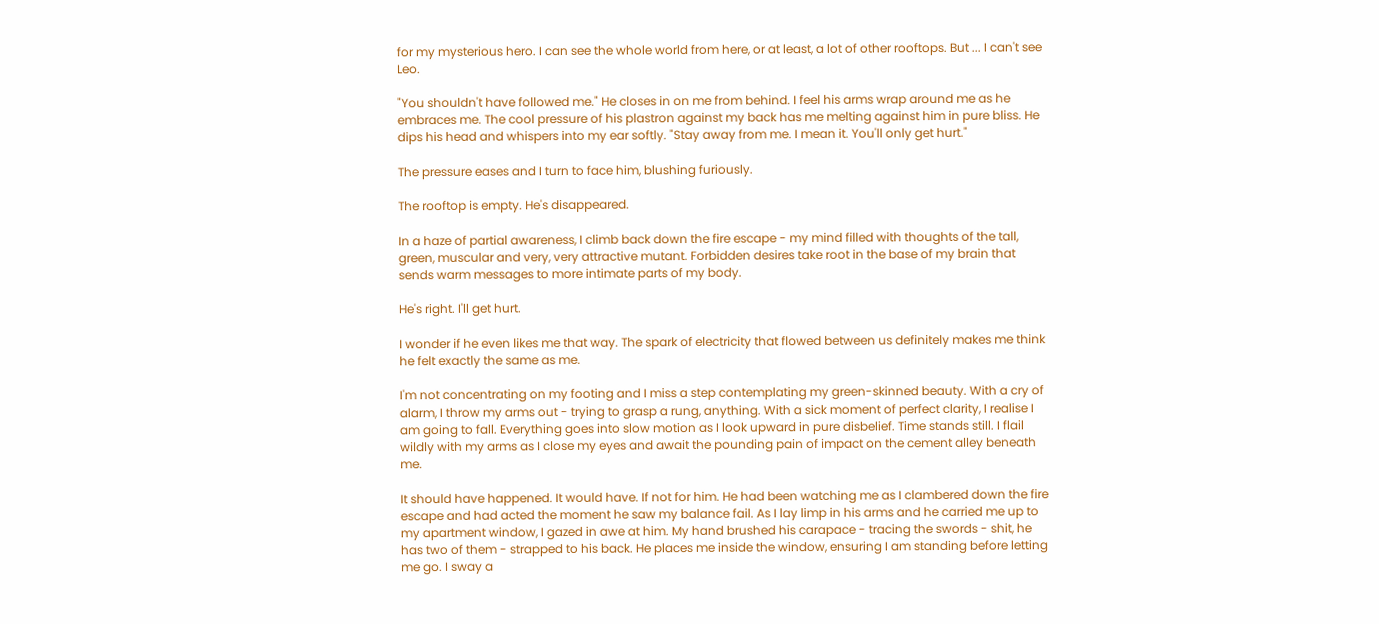for my mysterious hero. I can see the whole world from here, or at least, a lot of other rooftops. But ... I can't see Leo.

"You shouldn't have followed me." He closes in on me from behind. I feel his arms wrap around me as he embraces me. The cool pressure of his plastron against my back has me melting against him in pure bliss. He dips his head and whispers into my ear softly. "Stay away from me. I mean it. You'll only get hurt."

The pressure eases and I turn to face him, blushing furiously.

The rooftop is empty. He's disappeared.

In a haze of partial awareness, I climb back down the fire escape - my mind filled with thoughts of the tall, green, muscular and very, very attractive mutant. Forbidden desires take root in the base of my brain that sends warm messages to more intimate parts of my body.

He's right. I'll get hurt.

I wonder if he even likes me that way. The spark of electricity that flowed between us definitely makes me think he felt exactly the same as me.

I'm not concentrating on my footing and I miss a step contemplating my green-skinned beauty. With a cry of alarm, I throw my arms out - trying to grasp a rung, anything. With a sick moment of perfect clarity, I realise I am going to fall. Everything goes into slow motion as I look upward in pure disbelief. Time stands still. I flail wildly with my arms as I close my eyes and await the pounding pain of impact on the cement alley beneath me.

It should have happened. It would have. If not for him. He had been watching me as I clambered down the fire escape and had acted the moment he saw my balance fail. As I lay limp in his arms and he carried me up to my apartment window, I gazed in awe at him. My hand brushed his carapace - tracing the swords - shit, he has two of them - strapped to his back. He places me inside the window, ensuring I am standing before letting me go. I sway a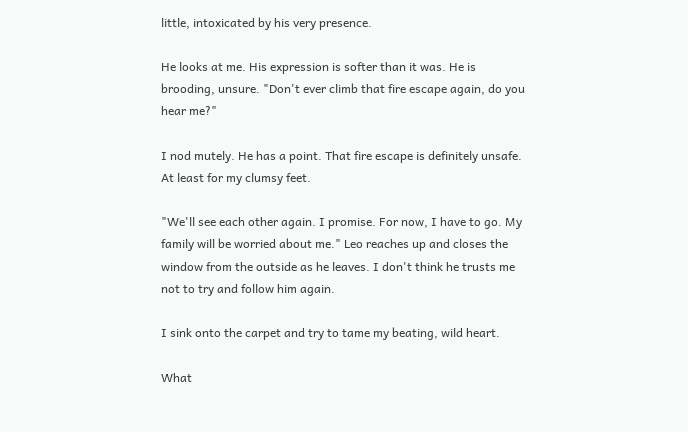little, intoxicated by his very presence.

He looks at me. His expression is softer than it was. He is brooding, unsure. "Don't ever climb that fire escape again, do you hear me?"

I nod mutely. He has a point. That fire escape is definitely unsafe. At least for my clumsy feet.

"We'll see each other again. I promise. For now, I have to go. My family will be worried about me." Leo reaches up and closes the window from the outside as he leaves. I don't think he trusts me not to try and follow him again.

I sink onto the carpet and try to tame my beating, wild heart.

What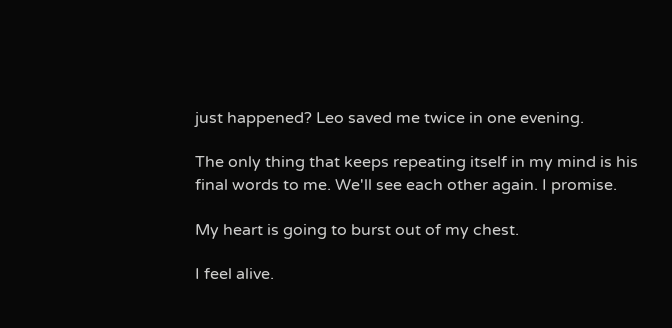just happened? Leo saved me twice in one evening.

The only thing that keeps repeating itself in my mind is his final words to me. We'll see each other again. I promise.

My heart is going to burst out of my chest.

I feel alive.